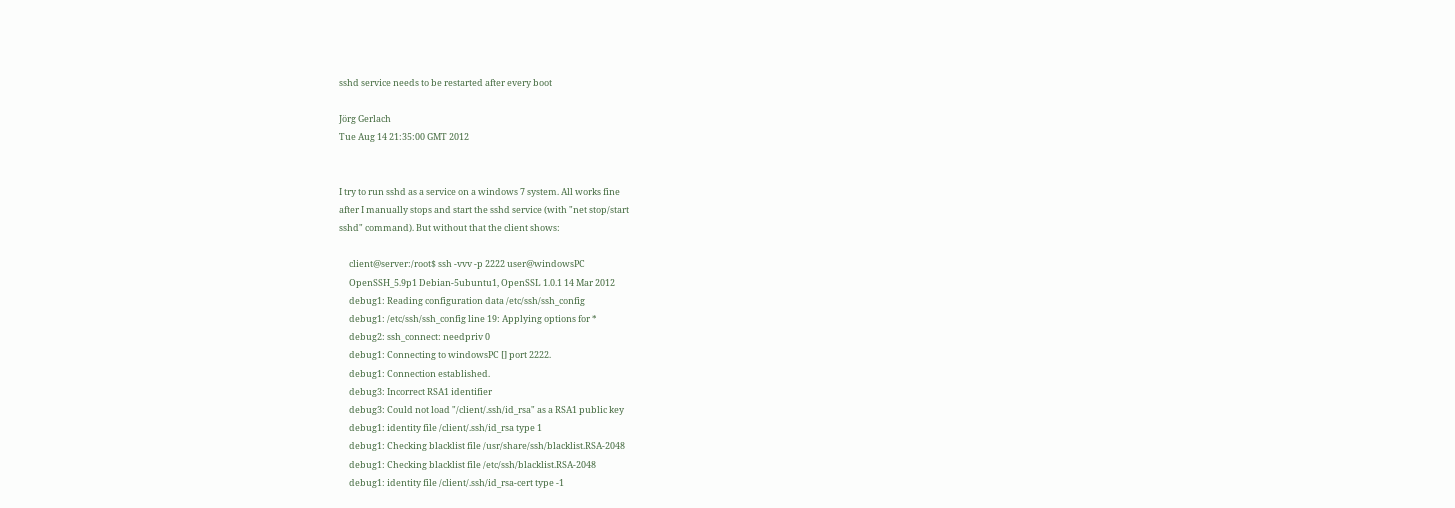sshd service needs to be restarted after every boot

Jörg Gerlach
Tue Aug 14 21:35:00 GMT 2012


I try to run sshd as a service on a windows 7 system. All works fine
after I manually stops and start the sshd service (with "net stop/start
sshd" command). But without that the client shows:

     client@server:/root$ ssh -vvv -p 2222 user@windowsPC
     OpenSSH_5.9p1 Debian-5ubuntu1, OpenSSL 1.0.1 14 Mar 2012
     debug1: Reading configuration data /etc/ssh/ssh_config
     debug1: /etc/ssh/ssh_config line 19: Applying options for *
     debug2: ssh_connect: needpriv 0
     debug1: Connecting to windowsPC [] port 2222.
     debug1: Connection established.
     debug3: Incorrect RSA1 identifier
     debug3: Could not load "/client/.ssh/id_rsa" as a RSA1 public key
     debug1: identity file /client/.ssh/id_rsa type 1
     debug1: Checking blacklist file /usr/share/ssh/blacklist.RSA-2048
     debug1: Checking blacklist file /etc/ssh/blacklist.RSA-2048
     debug1: identity file /client/.ssh/id_rsa-cert type -1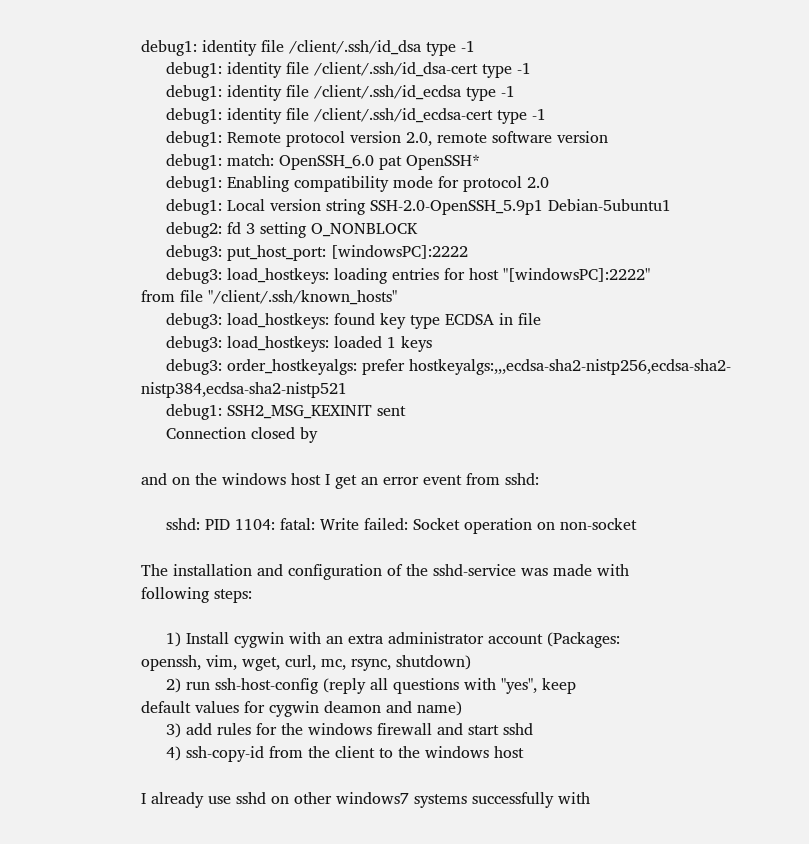debug1: identity file /client/.ssh/id_dsa type -1
     debug1: identity file /client/.ssh/id_dsa-cert type -1
     debug1: identity file /client/.ssh/id_ecdsa type -1
     debug1: identity file /client/.ssh/id_ecdsa-cert type -1
     debug1: Remote protocol version 2.0, remote software version
     debug1: match: OpenSSH_6.0 pat OpenSSH*
     debug1: Enabling compatibility mode for protocol 2.0
     debug1: Local version string SSH-2.0-OpenSSH_5.9p1 Debian-5ubuntu1
     debug2: fd 3 setting O_NONBLOCK
     debug3: put_host_port: [windowsPC]:2222
     debug3: load_hostkeys: loading entries for host "[windowsPC]:2222"
from file "/client/.ssh/known_hosts"
     debug3: load_hostkeys: found key type ECDSA in file
     debug3: load_hostkeys: loaded 1 keys
     debug3: order_hostkeyalgs: prefer hostkeyalgs:,,,ecdsa-sha2-nistp256,ecdsa-sha2-nistp384,ecdsa-sha2-nistp521
     debug1: SSH2_MSG_KEXINIT sent
     Connection closed by

and on the windows host I get an error event from sshd:

     sshd: PID 1104: fatal: Write failed: Socket operation on non-socket

The installation and configuration of the sshd-service was made with
following steps:

     1) Install cygwin with an extra administrator account (Packages:
openssh, vim, wget, curl, mc, rsync, shutdown)
     2) run ssh-host-config (reply all questions with "yes", keep
default values for cygwin deamon and name)
     3) add rules for the windows firewall and start sshd
     4) ssh-copy-id from the client to the windows host

I already use sshd on other windows7 systems successfully with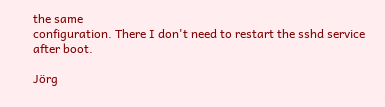the same
configuration. There I don't need to restart the sshd service after boot.

Jörg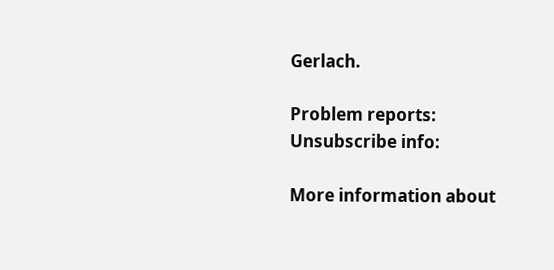Gerlach.

Problem reports:
Unsubscribe info:

More information about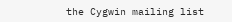the Cygwin mailing list